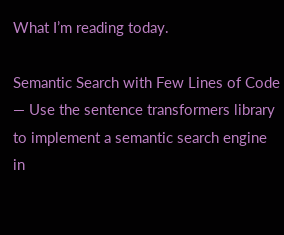What I’m reading today.

Semantic Search with Few Lines of Code — Use the sentence transformers library to implement a semantic search engine in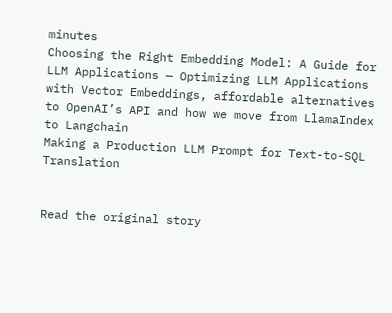minutes
Choosing the Right Embedding Model: A Guide for LLM Applications — Optimizing LLM Applications with Vector Embeddings, affordable alternatives to OpenAI’s API and how we move from LlamaIndex to Langchain
Making a Production LLM Prompt for Text-to-SQL Translation


Read the original story